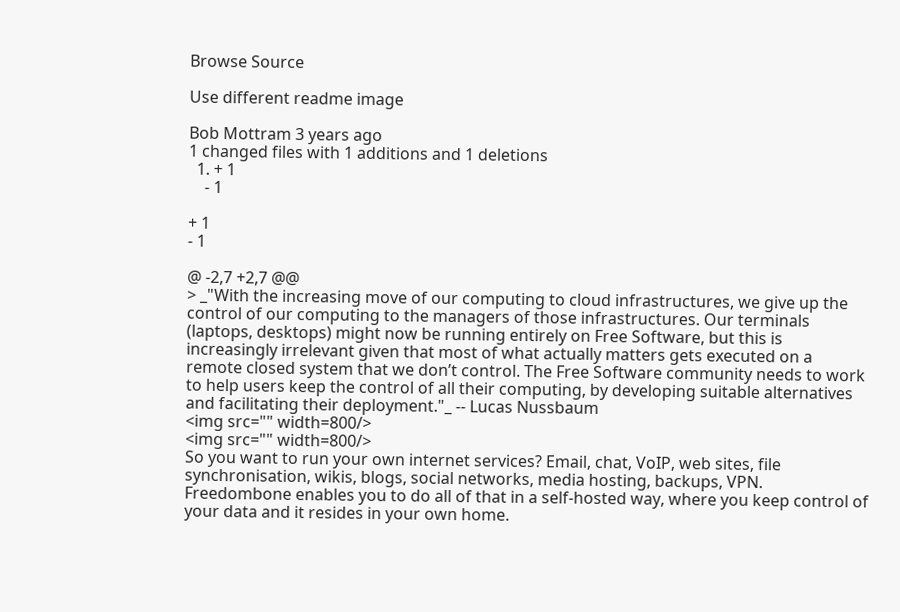Browse Source

Use different readme image

Bob Mottram 3 years ago
1 changed files with 1 additions and 1 deletions
  1. + 1
    - 1

+ 1
- 1

@ -2,7 +2,7 @@
> _"With the increasing move of our computing to cloud infrastructures, we give up the control of our computing to the managers of those infrastructures. Our terminals (laptops, desktops) might now be running entirely on Free Software, but this is increasingly irrelevant given that most of what actually matters gets executed on a remote closed system that we don’t control. The Free Software community needs to work to help users keep the control of all their computing, by developing suitable alternatives and facilitating their deployment."_ -- Lucas Nussbaum
<img src="" width=800/>
<img src="" width=800/>
So you want to run your own internet services? Email, chat, VoIP, web sites, file synchronisation, wikis, blogs, social networks, media hosting, backups, VPN. Freedombone enables you to do all of that in a self-hosted way, where you keep control of your data and it resides in your own home.